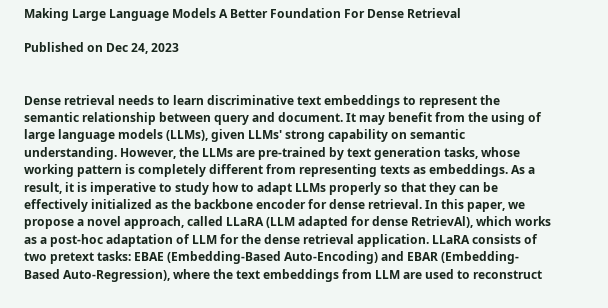Making Large Language Models A Better Foundation For Dense Retrieval

Published on Dec 24, 2023


Dense retrieval needs to learn discriminative text embeddings to represent the semantic relationship between query and document. It may benefit from the using of large language models (LLMs), given LLMs' strong capability on semantic understanding. However, the LLMs are pre-trained by text generation tasks, whose working pattern is completely different from representing texts as embeddings. As a result, it is imperative to study how to adapt LLMs properly so that they can be effectively initialized as the backbone encoder for dense retrieval. In this paper, we propose a novel approach, called LLaRA (LLM adapted for dense RetrievAl), which works as a post-hoc adaptation of LLM for the dense retrieval application. LLaRA consists of two pretext tasks: EBAE (Embedding-Based Auto-Encoding) and EBAR (Embedding-Based Auto-Regression), where the text embeddings from LLM are used to reconstruct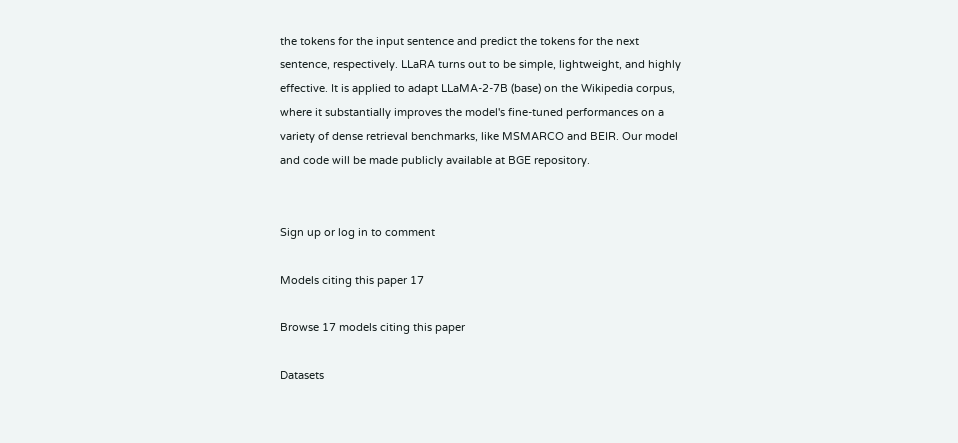the tokens for the input sentence and predict the tokens for the next sentence, respectively. LLaRA turns out to be simple, lightweight, and highly effective. It is applied to adapt LLaMA-2-7B (base) on the Wikipedia corpus, where it substantially improves the model's fine-tuned performances on a variety of dense retrieval benchmarks, like MSMARCO and BEIR. Our model and code will be made publicly available at BGE repository.


Sign up or log in to comment

Models citing this paper 17

Browse 17 models citing this paper

Datasets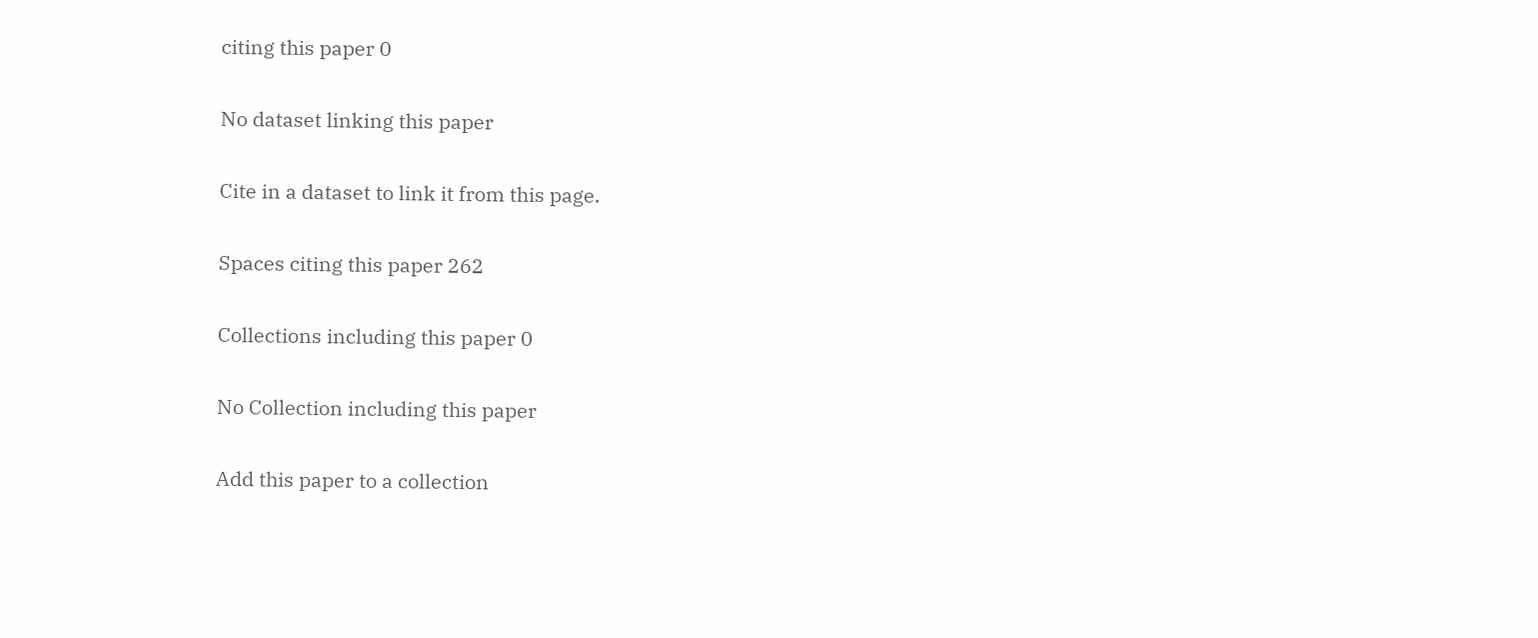citing this paper 0

No dataset linking this paper

Cite in a dataset to link it from this page.

Spaces citing this paper 262

Collections including this paper 0

No Collection including this paper

Add this paper to a collection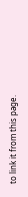to link it from this page.